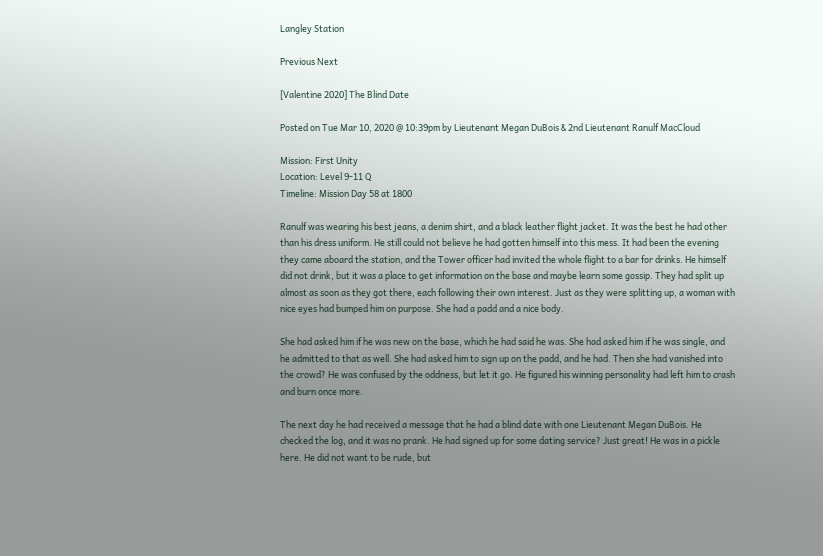Langley Station

Previous Next

[Valentine 2020] The Blind Date

Posted on Tue Mar 10, 2020 @ 10:39pm by Lieutenant Megan DuBois & 2nd Lieutenant Ranulf MacCloud

Mission: First Unity
Location: Level 9-11 Q
Timeline: Mission Day 58 at 1800

Ranulf was wearing his best jeans, a denim shirt, and a black leather flight jacket. It was the best he had other than his dress uniform. He still could not believe he had gotten himself into this mess. It had been the evening they came aboard the station, and the Tower officer had invited the whole flight to a bar for drinks. He himself did not drink, but it was a place to get information on the base and maybe learn some gossip. They had split up almost as soon as they got there, each following their own interest. Just as they were splitting up, a woman with nice eyes had bumped him on purpose. She had a padd and a nice body.

She had asked him if he was new on the base, which he had said he was. She had asked him if he was single, and he admitted to that as well. She had asked him to sign up on the padd, and he had. Then she had vanished into the crowd? He was confused by the oddness, but let it go. He figured his winning personality had left him to crash and burn once more.

The next day he had received a message that he had a blind date with one Lieutenant Megan DuBois. He checked the log, and it was no prank. He had signed up for some dating service? Just great! He was in a pickle here. He did not want to be rude, but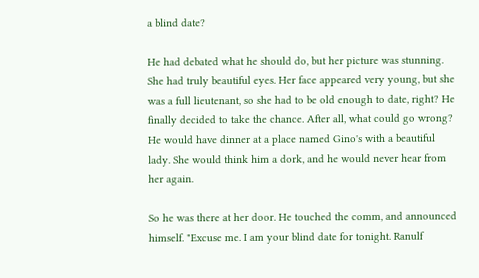a blind date?

He had debated what he should do, but her picture was stunning. She had truly beautiful eyes. Her face appeared very young, but she was a full lieutenant, so she had to be old enough to date, right? He finally decided to take the chance. After all, what could go wrong? He would have dinner at a place named Gino's with a beautiful lady. She would think him a dork, and he would never hear from her again.

So he was there at her door. He touched the comm, and announced himself. "Excuse me. I am your blind date for tonight. Ranulf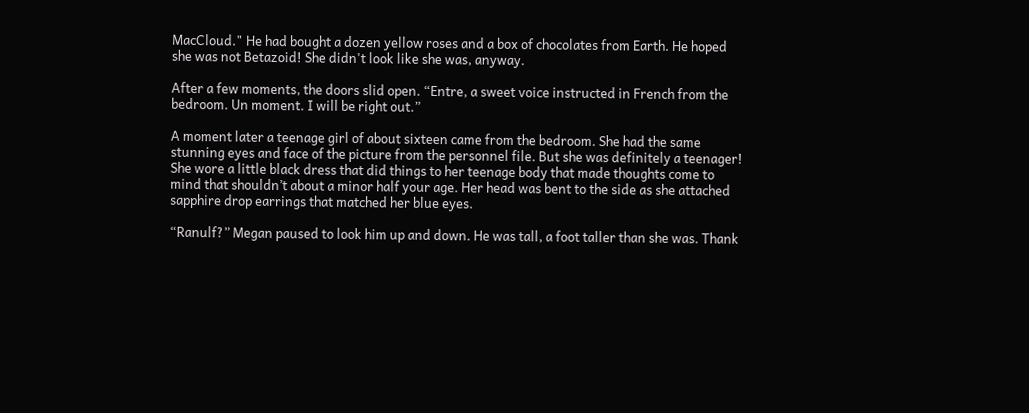MacCloud." He had bought a dozen yellow roses and a box of chocolates from Earth. He hoped she was not Betazoid! She didn't look like she was, anyway.

After a few moments, the doors slid open. “Entre, a sweet voice instructed in French from the bedroom. Un moment. I will be right out.”

A moment later a teenage girl of about sixteen came from the bedroom. She had the same stunning eyes and face of the picture from the personnel file. But she was definitely a teenager! She wore a little black dress that did things to her teenage body that made thoughts come to mind that shouldn’t about a minor half your age. Her head was bent to the side as she attached sapphire drop earrings that matched her blue eyes.

“Ranulf?” Megan paused to look him up and down. He was tall, a foot taller than she was. Thank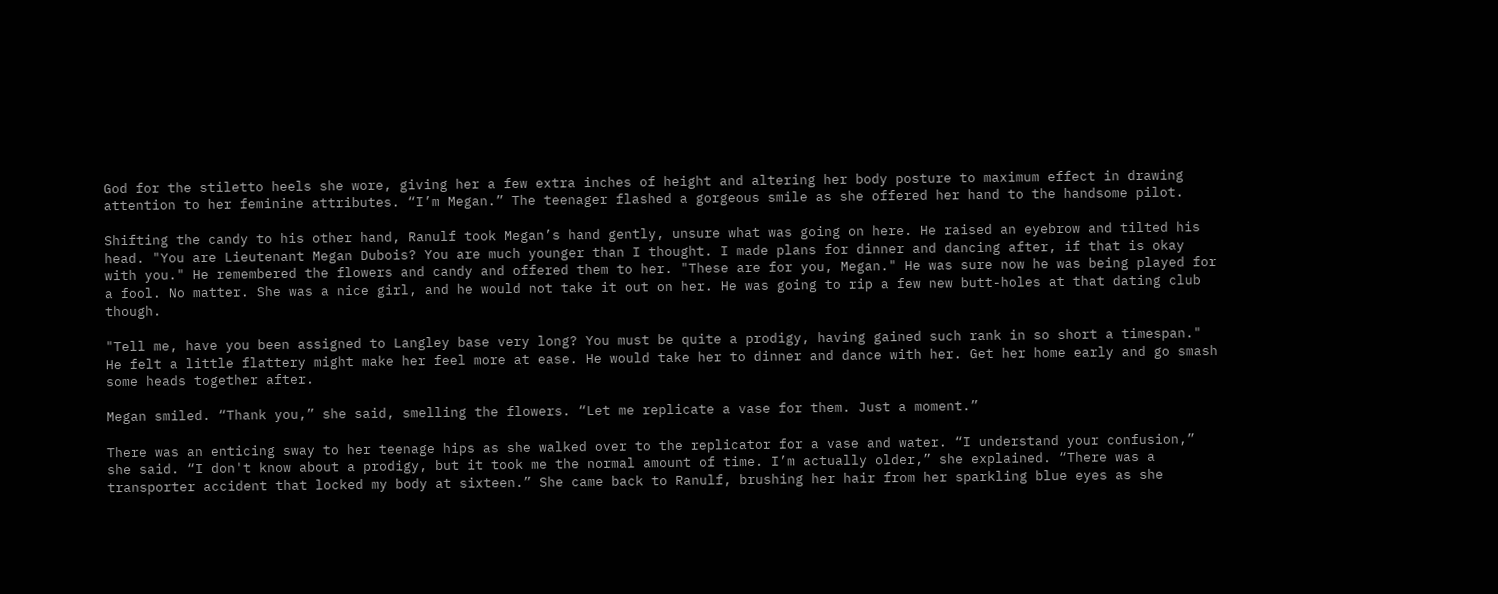God for the stiletto heels she wore, giving her a few extra inches of height and altering her body posture to maximum effect in drawing attention to her feminine attributes. “I’m Megan.” The teenager flashed a gorgeous smile as she offered her hand to the handsome pilot.

Shifting the candy to his other hand, Ranulf took Megan’s hand gently, unsure what was going on here. He raised an eyebrow and tilted his head. "You are Lieutenant Megan Dubois? You are much younger than I thought. I made plans for dinner and dancing after, if that is okay with you." He remembered the flowers and candy and offered them to her. "These are for you, Megan." He was sure now he was being played for a fool. No matter. She was a nice girl, and he would not take it out on her. He was going to rip a few new butt-holes at that dating club though.

"Tell me, have you been assigned to Langley base very long? You must be quite a prodigy, having gained such rank in so short a timespan." He felt a little flattery might make her feel more at ease. He would take her to dinner and dance with her. Get her home early and go smash some heads together after.

Megan smiled. “Thank you,” she said, smelling the flowers. “Let me replicate a vase for them. Just a moment.”

There was an enticing sway to her teenage hips as she walked over to the replicator for a vase and water. “I understand your confusion,” she said. “I don't know about a prodigy, but it took me the normal amount of time. I’m actually older,” she explained. “There was a transporter accident that locked my body at sixteen.” She came back to Ranulf, brushing her hair from her sparkling blue eyes as she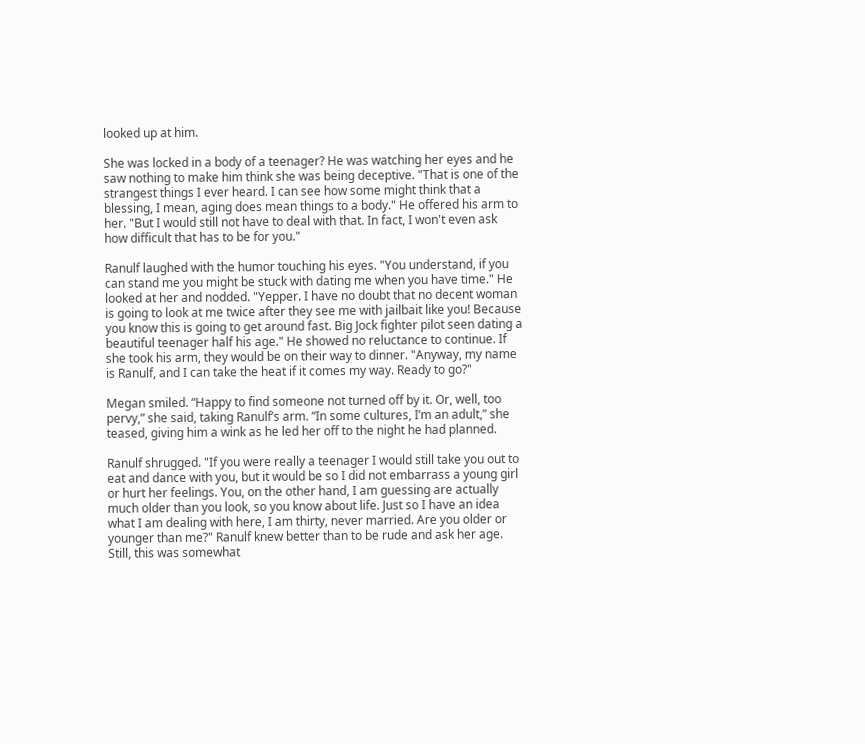looked up at him.

She was locked in a body of a teenager? He was watching her eyes and he saw nothing to make him think she was being deceptive. "That is one of the strangest things I ever heard. I can see how some might think that a blessing, I mean, aging does mean things to a body." He offered his arm to her. "But I would still not have to deal with that. In fact, I won't even ask how difficult that has to be for you."

Ranulf laughed with the humor touching his eyes. "You understand, if you can stand me you might be stuck with dating me when you have time." He looked at her and nodded. "Yepper. I have no doubt that no decent woman is going to look at me twice after they see me with jailbait like you! Because you know this is going to get around fast. Big Jock fighter pilot seen dating a beautiful teenager half his age." He showed no reluctance to continue. If she took his arm, they would be on their way to dinner. "Anyway, my name is Ranulf, and I can take the heat if it comes my way. Ready to go?"

Megan smiled. “Happy to find someone not turned off by it. Or, well, too pervy,” she said, taking Ranulf’s arm. “In some cultures, I’m an adult,” she teased, giving him a wink as he led her off to the night he had planned.

Ranulf shrugged. "If you were really a teenager I would still take you out to eat and dance with you, but it would be so I did not embarrass a young girl or hurt her feelings. You, on the other hand, I am guessing are actually much older than you look, so you know about life. Just so I have an idea what I am dealing with here, I am thirty, never married. Are you older or younger than me?" Ranulf knew better than to be rude and ask her age. Still, this was somewhat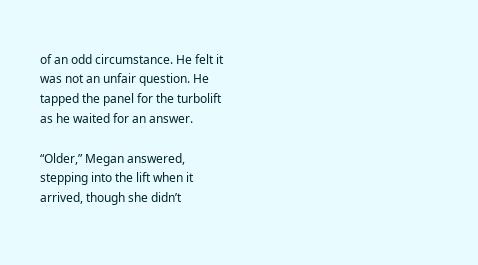of an odd circumstance. He felt it was not an unfair question. He tapped the panel for the turbolift as he waited for an answer.

“Older,” Megan answered, stepping into the lift when it arrived, though she didn’t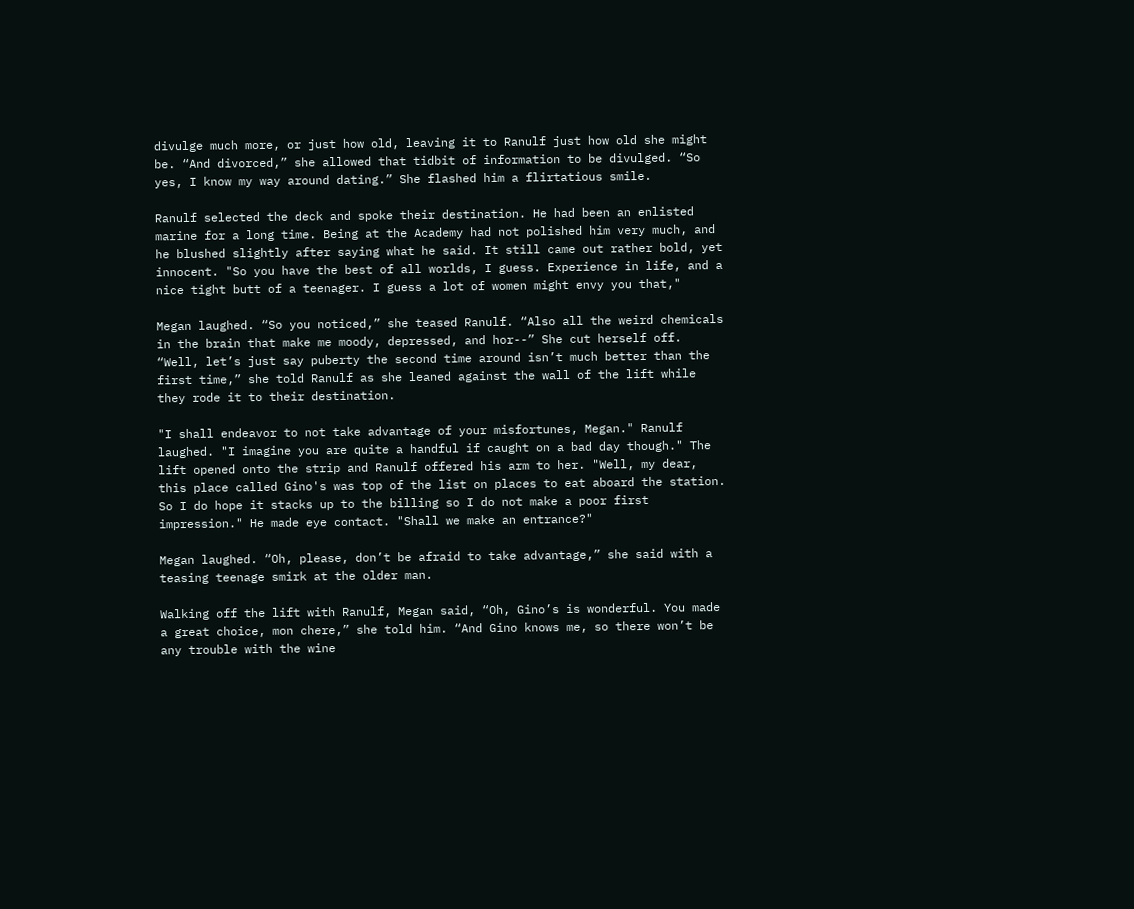divulge much more, or just how old, leaving it to Ranulf just how old she might be. “And divorced,” she allowed that tidbit of information to be divulged. “So yes, I know my way around dating.” She flashed him a flirtatious smile.

Ranulf selected the deck and spoke their destination. He had been an enlisted marine for a long time. Being at the Academy had not polished him very much, and he blushed slightly after saying what he said. It still came out rather bold, yet innocent. "So you have the best of all worlds, I guess. Experience in life, and a nice tight butt of a teenager. I guess a lot of women might envy you that,"

Megan laughed. “So you noticed,” she teased Ranulf. “Also all the weird chemicals in the brain that make me moody, depressed, and hor--” She cut herself off. “Well, let’s just say puberty the second time around isn’t much better than the first time,” she told Ranulf as she leaned against the wall of the lift while they rode it to their destination.

"I shall endeavor to not take advantage of your misfortunes, Megan." Ranulf laughed. "I imagine you are quite a handful if caught on a bad day though." The lift opened onto the strip and Ranulf offered his arm to her. "Well, my dear, this place called Gino's was top of the list on places to eat aboard the station. So I do hope it stacks up to the billing so I do not make a poor first impression." He made eye contact. "Shall we make an entrance?"

Megan laughed. “Oh, please, don’t be afraid to take advantage,” she said with a teasing teenage smirk at the older man.

Walking off the lift with Ranulf, Megan said, “Oh, Gino’s is wonderful. You made a great choice, mon chere,” she told him. “And Gino knows me, so there won’t be any trouble with the wine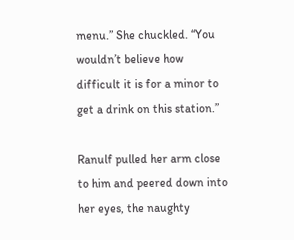menu.” She chuckled. “You wouldn’t believe how difficult it is for a minor to get a drink on this station.”

Ranulf pulled her arm close to him and peered down into her eyes, the naughty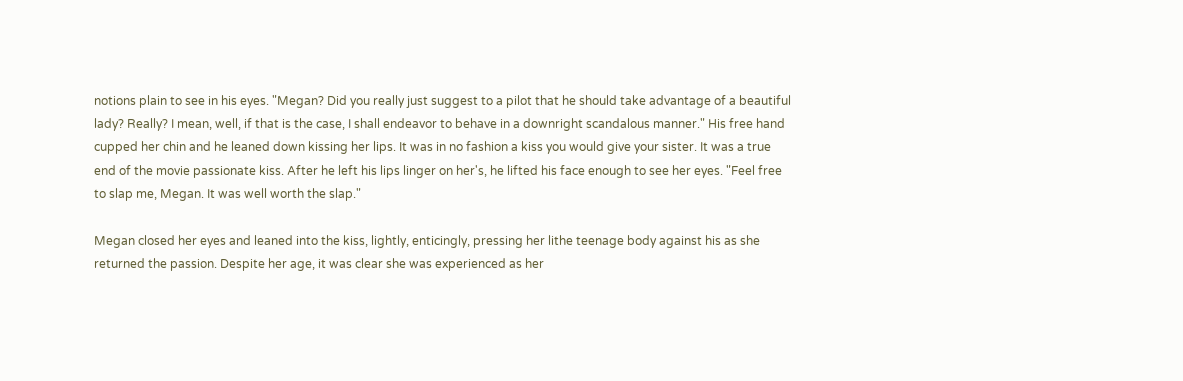notions plain to see in his eyes. "Megan? Did you really just suggest to a pilot that he should take advantage of a beautiful lady? Really? I mean, well, if that is the case, I shall endeavor to behave in a downright scandalous manner." His free hand cupped her chin and he leaned down kissing her lips. It was in no fashion a kiss you would give your sister. It was a true end of the movie passionate kiss. After he left his lips linger on her's, he lifted his face enough to see her eyes. "Feel free to slap me, Megan. It was well worth the slap."

Megan closed her eyes and leaned into the kiss, lightly, enticingly, pressing her lithe teenage body against his as she returned the passion. Despite her age, it was clear she was experienced as her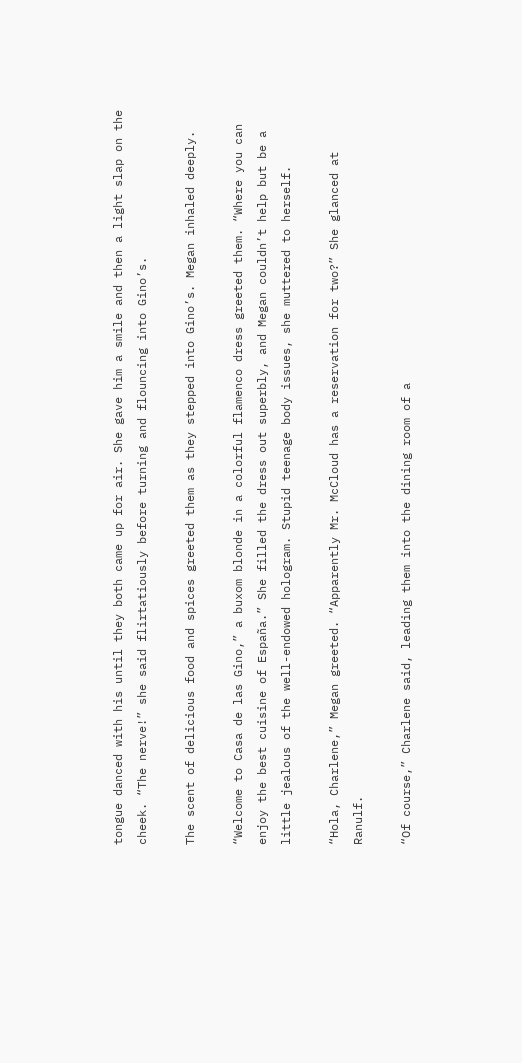tongue danced with his until they both came up for air. She gave him a smile and then a light slap on the cheek. “The nerve!” she said flirtatiously before turning and flouncing into Gino’s.

The scent of delicious food and spices greeted them as they stepped into Gino’s. Megan inhaled deeply.

“Welcome to Casa de las Gino,” a buxom blonde in a colorful flamenco dress greeted them. “Where you can enjoy the best cuisine of España.” She filled the dress out superbly, and Megan couldn’t help but be a little jealous of the well-endowed hologram. Stupid teenage body issues, she muttered to herself.

“Hola, Charlene,” Megan greeted. “Apparently Mr. McCloud has a reservation for two?” She glanced at Ranulf.

“Of course,” Charlene said, leading them into the dining room of a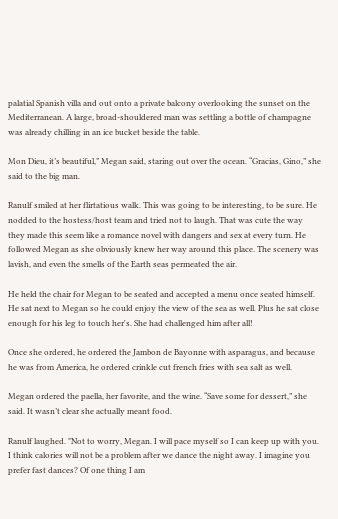palatial Spanish villa and out onto a private balcony overlooking the sunset on the Mediterranean. A large, broad-shouldered man was settling a bottle of champagne was already chilling in an ice bucket beside the table.

Mon Dieu, it’s beautiful,” Megan said, staring out over the ocean. “Gracias, Gino,” she said to the big man.

Ranulf smiled at her flirtatious walk. This was going to be interesting, to be sure. He nodded to the hostess/host team and tried not to laugh. That was cute the way they made this seem like a romance novel with dangers and sex at every turn. He followed Megan as she obviously knew her way around this place. The scenery was lavish, and even the smells of the Earth seas permeated the air.

He held the chair for Megan to be seated and accepted a menu once seated himself. He sat next to Megan so he could enjoy the view of the sea as well. Plus he sat close enough for his leg to touch her's. She had challenged him after all!

Once she ordered, he ordered the Jambon de Bayonne with asparagus, and because he was from America, he ordered crinkle cut french fries with sea salt as well.

Megan ordered the paella, her favorite, and the wine. “Save some for dessert,” she said. It wasn’t clear she actually meant food.

Ranulf laughed. "Not to worry, Megan. I will pace myself so I can keep up with you. I think calories will not be a problem after we dance the night away. I imagine you prefer fast dances? Of one thing I am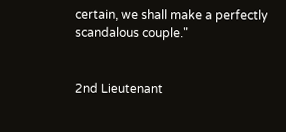certain, we shall make a perfectly scandalous couple."


2nd Lieutenant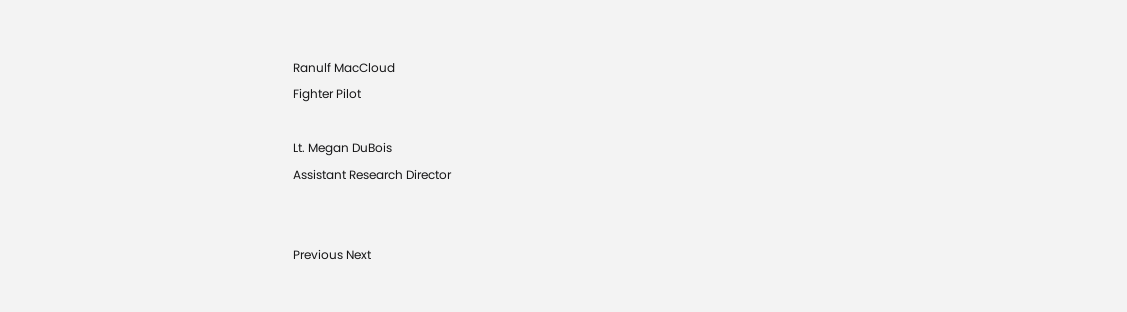Ranulf MacCloud
Fighter Pilot

Lt. Megan DuBois
Assistant Research Director


Previous Next